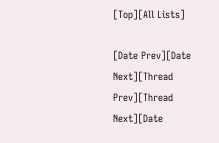[Top][All Lists]

[Date Prev][Date Next][Thread Prev][Thread Next][Date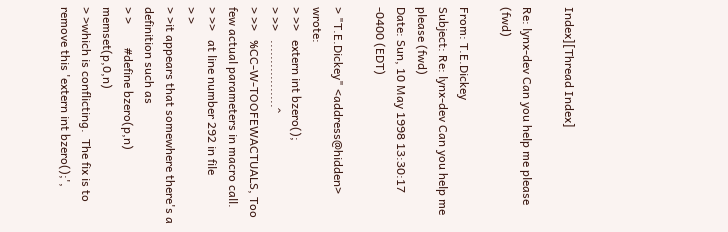Index][Thread Index]

Re: lynx-dev Can you help me please (fwd)

From: T.E.Dickey
Subject: Re: lynx-dev Can you help me please (fwd)
Date: Sun, 10 May 1998 13:30:17 -0400 (EDT)

> "T.E.Dickey" <address@hidden> wrote:
> >>   extern int bzero();
> >>   .................^
> >>   %CC-W-TOOFEWACTUALS, Too few actual parameters in macro call.
> >>   at line number 292 in file
> >
> >it appears that somewhere there's a definition such as
> >        #define bzero(p,n) memset(p,0,n)
> >which is conflicting.  The fix is to remove this 'extern int bzero();',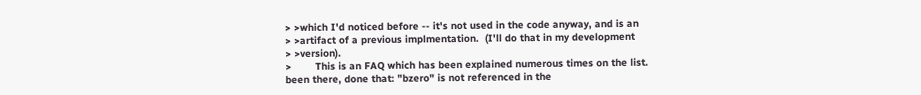> >which I'd noticed before -- it's not used in the code anyway, and is an
> >artifact of a previous implmentation.  (I'll do that in my development
> >version).
>        This is an FAQ which has been explained numerous times on the list.
been there, done that: "bzero" is not referenced in the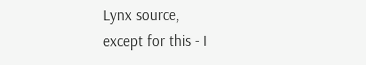Lynx source,
except for this - I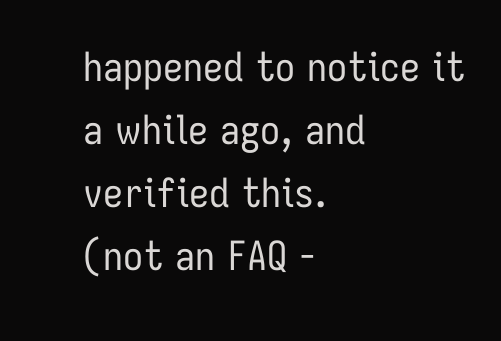happened to notice it a while ago, and verified this.
(not an FAQ -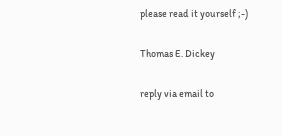please read it yourself ;-)

Thomas E. Dickey

reply via email to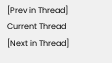[Prev in Thread] Current Thread [Next in Thread]